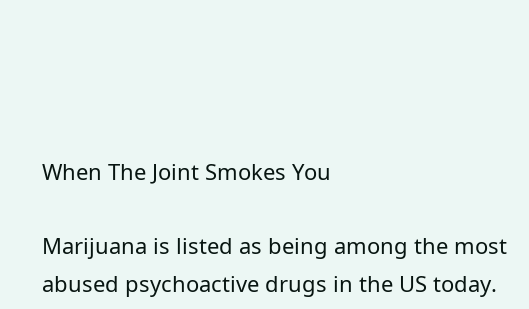When The Joint Smokes You

Marijuana is listed as being among the most abused psychoactive drugs in the US today.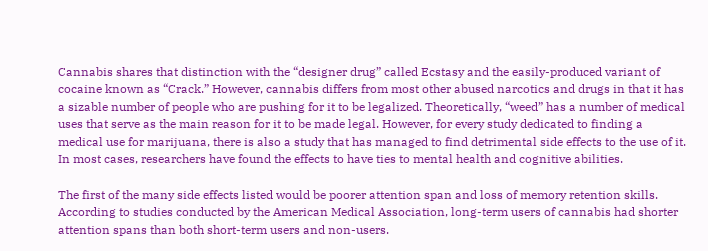Cannabis shares that distinction with the “designer drug” called Ecstasy and the easily-produced variant of cocaine known as “Crack.” However, cannabis differs from most other abused narcotics and drugs in that it has a sizable number of people who are pushing for it to be legalized. Theoretically, “weed” has a number of medical uses that serve as the main reason for it to be made legal. However, for every study dedicated to finding a medical use for marijuana, there is also a study that has managed to find detrimental side effects to the use of it. In most cases, researchers have found the effects to have ties to mental health and cognitive abilities.

The first of the many side effects listed would be poorer attention span and loss of memory retention skills. According to studies conducted by the American Medical Association, long-term users of cannabis had shorter attention spans than both short-term users and non-users.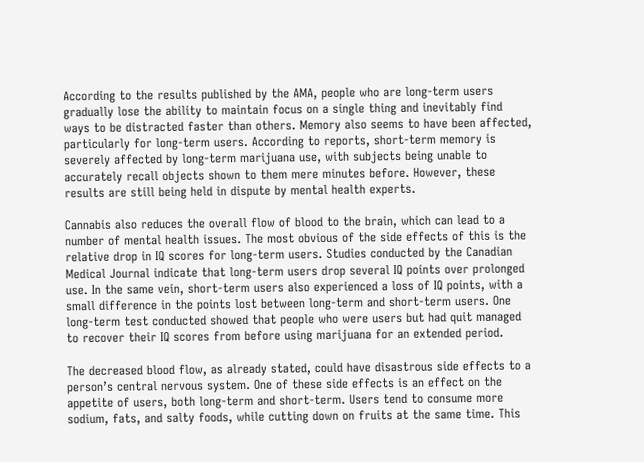According to the results published by the AMA, people who are long-term users gradually lose the ability to maintain focus on a single thing and inevitably find ways to be distracted faster than others. Memory also seems to have been affected, particularly for long-term users. According to reports, short-term memory is severely affected by long-term marijuana use, with subjects being unable to accurately recall objects shown to them mere minutes before. However, these results are still being held in dispute by mental health experts.

Cannabis also reduces the overall flow of blood to the brain, which can lead to a number of mental health issues. The most obvious of the side effects of this is the relative drop in IQ scores for long-term users. Studies conducted by the Canadian Medical Journal indicate that long-term users drop several IQ points over prolonged use. In the same vein, short-term users also experienced a loss of IQ points, with a small difference in the points lost between long-term and short-term users. One long-term test conducted showed that people who were users but had quit managed to recover their IQ scores from before using marijuana for an extended period.

The decreased blood flow, as already stated, could have disastrous side effects to a person’s central nervous system. One of these side effects is an effect on the appetite of users, both long-term and short-term. Users tend to consume more sodium, fats, and salty foods, while cutting down on fruits at the same time. This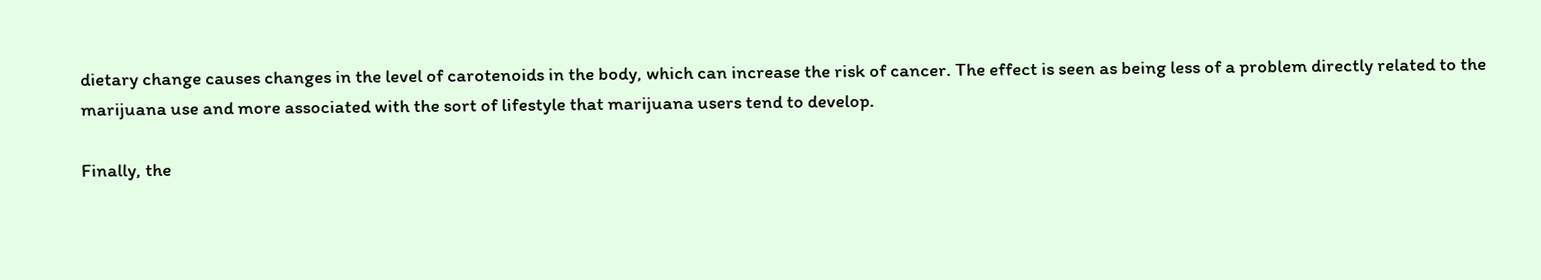dietary change causes changes in the level of carotenoids in the body, which can increase the risk of cancer. The effect is seen as being less of a problem directly related to the marijuana use and more associated with the sort of lifestyle that marijuana users tend to develop.

Finally, the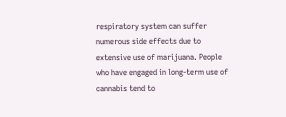respiratory system can suffer numerous side effects due to extensive use of marijuana. People who have engaged in long-term use of cannabis tend to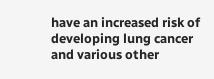have an increased risk of developing lung cancer and various other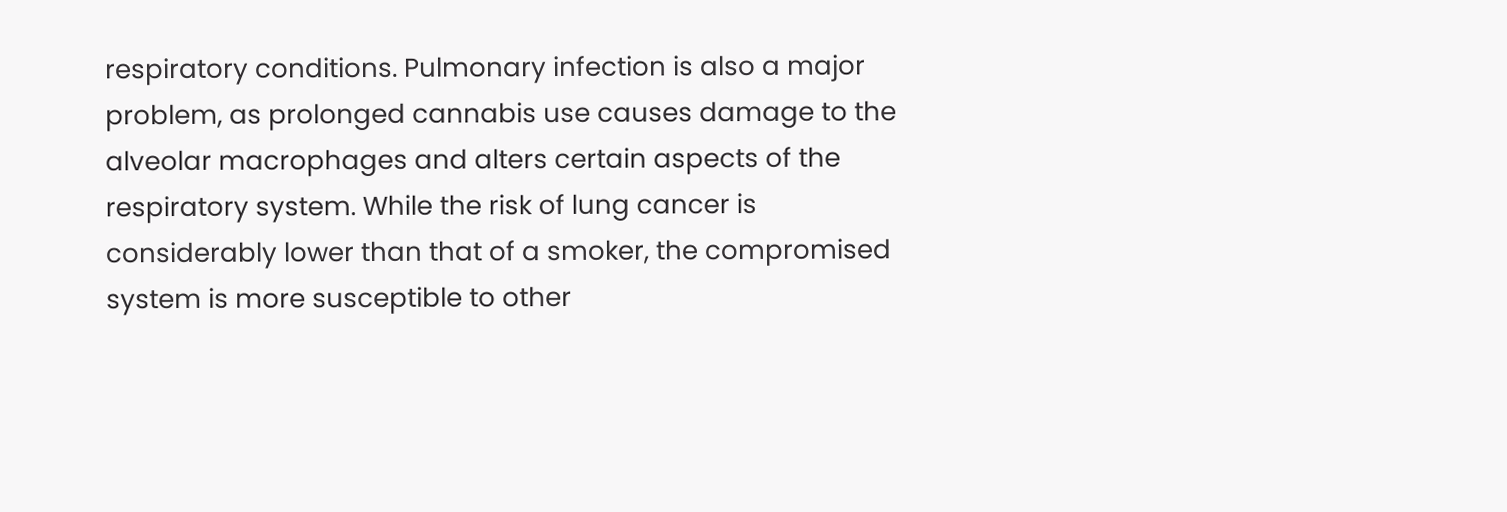respiratory conditions. Pulmonary infection is also a major problem, as prolonged cannabis use causes damage to the alveolar macrophages and alters certain aspects of the respiratory system. While the risk of lung cancer is considerably lower than that of a smoker, the compromised system is more susceptible to other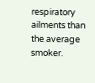respiratory ailments than the average smoker.